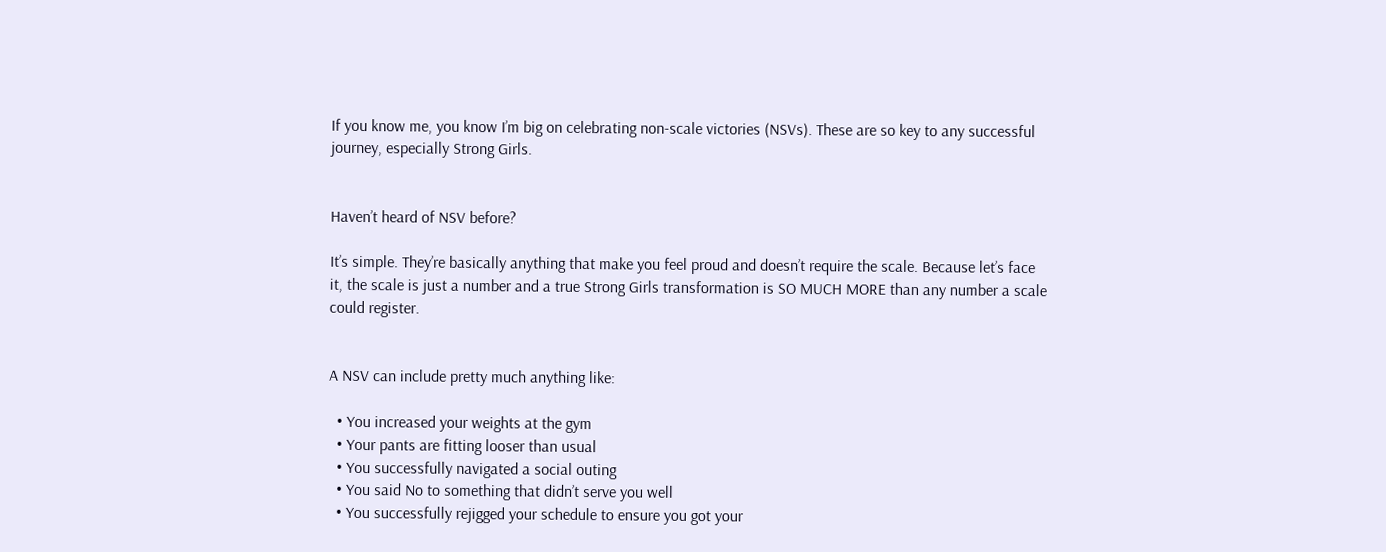If you know me, you know I’m big on celebrating non-scale victories (NSVs). These are so key to any successful journey, especially Strong Girls.


Haven’t heard of NSV before?

It’s simple. They’re basically anything that make you feel proud and doesn’t require the scale. Because let’s face it, the scale is just a number and a true Strong Girls transformation is SO MUCH MORE than any number a scale could register.


A NSV can include pretty much anything like:

  • You increased your weights at the gym
  • Your pants are fitting looser than usual
  • You successfully navigated a social outing
  • You said No to something that didn’t serve you well
  • You successfully rejigged your schedule to ensure you got your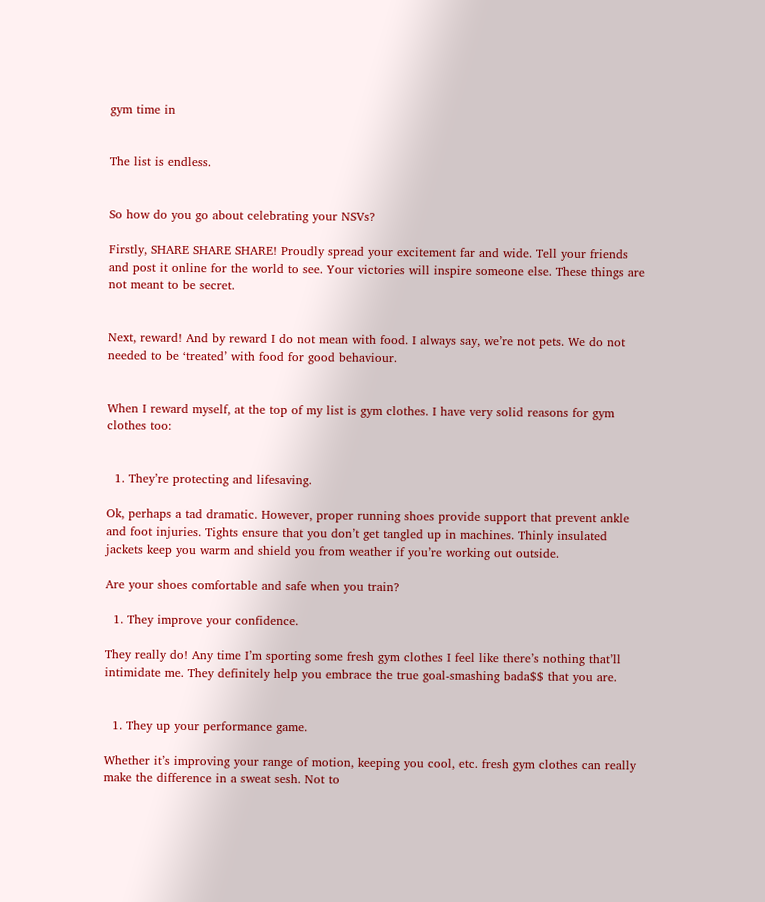gym time in


The list is endless.


So how do you go about celebrating your NSVs?

Firstly, SHARE SHARE SHARE! Proudly spread your excitement far and wide. Tell your friends and post it online for the world to see. Your victories will inspire someone else. These things are not meant to be secret.


Next, reward! And by reward I do not mean with food. I always say, we’re not pets. We do not needed to be ‘treated’ with food for good behaviour.


When I reward myself, at the top of my list is gym clothes. I have very solid reasons for gym clothes too:


  1. They’re protecting and lifesaving.

Ok, perhaps a tad dramatic. However, proper running shoes provide support that prevent ankle and foot injuries. Tights ensure that you don’t get tangled up in machines. Thinly insulated jackets keep you warm and shield you from weather if you’re working out outside.

Are your shoes comfortable and safe when you train?

  1. They improve your confidence.

They really do! Any time I’m sporting some fresh gym clothes I feel like there’s nothing that’ll intimidate me. They definitely help you embrace the true goal-smashing bada$$ that you are.


  1. They up your performance game.

Whether it’s improving your range of motion, keeping you cool, etc. fresh gym clothes can really make the difference in a sweat sesh. Not to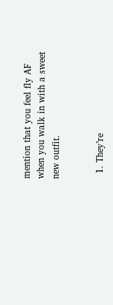mention that you feel fly AF when you walk in with a sweet new outfit.


  1. They’re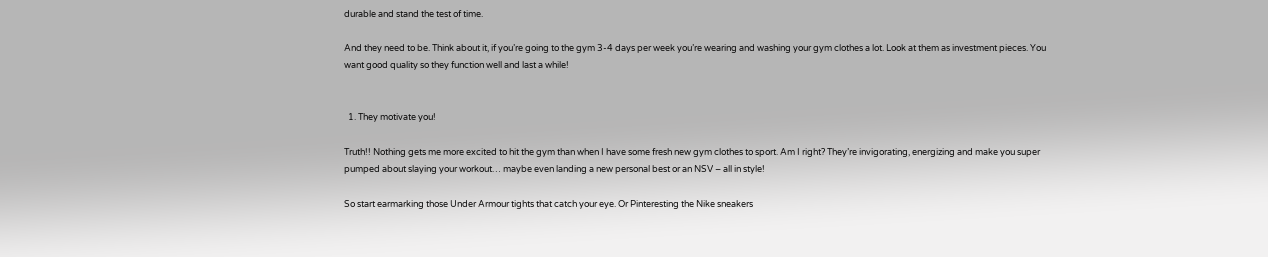durable and stand the test of time.

And they need to be. Think about it, if you’re going to the gym 3-4 days per week you’re wearing and washing your gym clothes a lot. Look at them as investment pieces. You want good quality so they function well and last a while!


  1. They motivate you!

Truth!! Nothing gets me more excited to hit the gym than when I have some fresh new gym clothes to sport. Am I right? They’re invigorating, energizing and make you super pumped about slaying your workout… maybe even landing a new personal best or an NSV – all in style!

So start earmarking those Under Armour tights that catch your eye. Or Pinteresting the Nike sneakers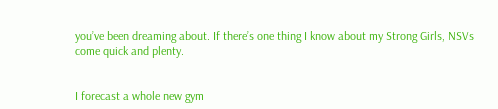you’ve been dreaming about. If there’s one thing I know about my Strong Girls, NSVs come quick and plenty.


I forecast a whole new gym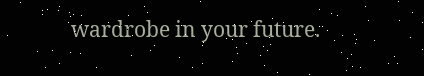wardrobe in your future.